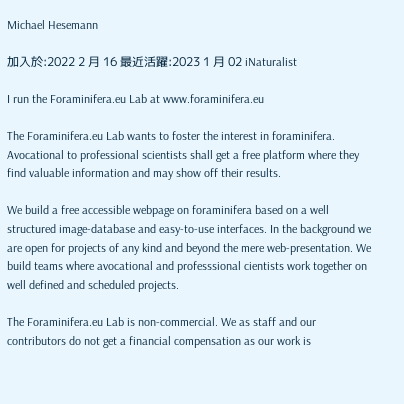Michael Hesemann

加入於:2022 2 月 16 最近活躍:2023 1 月 02 iNaturalist

I run the Foraminifera.eu Lab at www.foraminifera.eu

The Foraminifera.eu Lab wants to foster the interest in foraminifera. Avocational to professional scientists shall get a free platform where they find valuable information and may show off their results.

We build a free accessible webpage on foraminifera based on a well structured image-database and easy-to-use interfaces. In the background we are open for projects of any kind and beyond the mere web-presentation. We build teams where avocational and professsional cientists work together on well defined and scheduled projects.

The Foraminifera.eu Lab is non-commercial. We as staff and our contributors do not get a financial compensation as our work is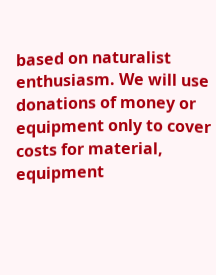based on naturalist enthusiasm. We will use donations of money or equipment only to cover costs for material, equipment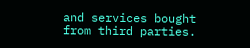and services bought from third parties.